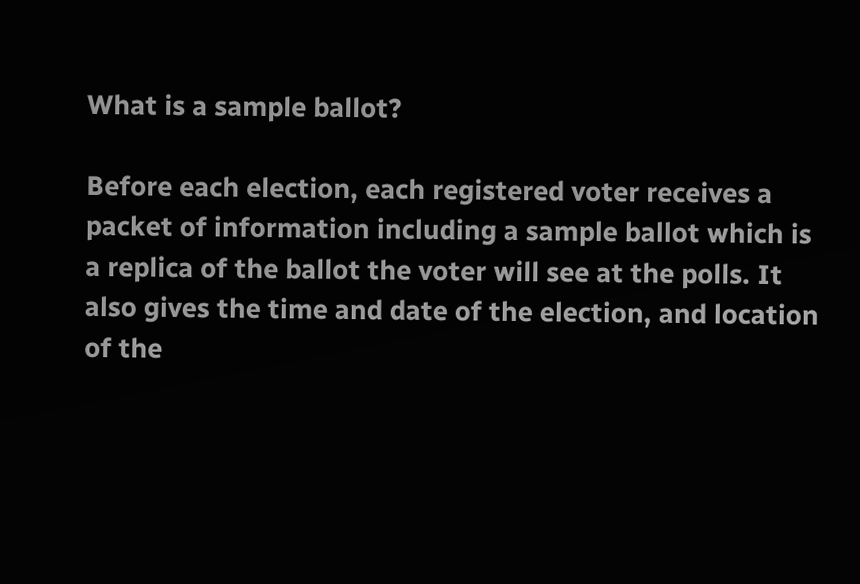What is a sample ballot?

Before each election, each registered voter receives a packet of information including a sample ballot which is a replica of the ballot the voter will see at the polls. It also gives the time and date of the election, and location of the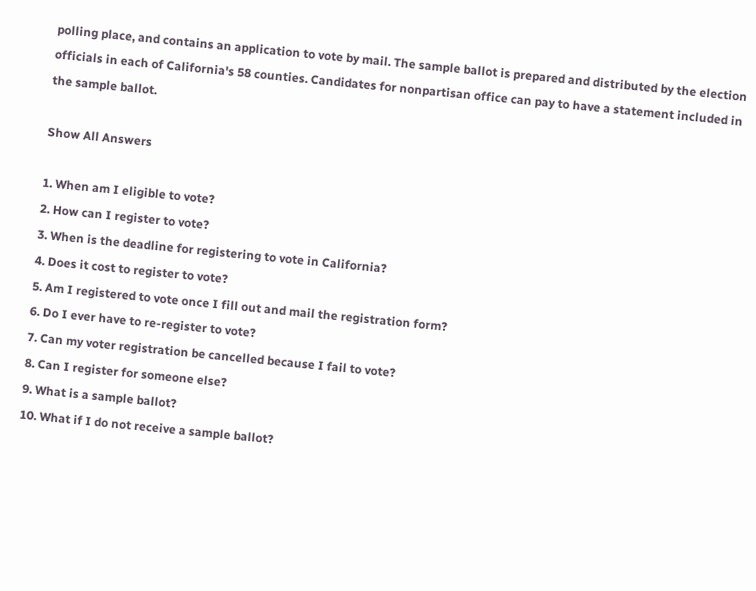polling place, and contains an application to vote by mail. The sample ballot is prepared and distributed by the election officials in each of California's 58 counties. Candidates for nonpartisan office can pay to have a statement included in the sample ballot.

Show All Answers

1. When am I eligible to vote?
2. How can I register to vote?
3. When is the deadline for registering to vote in California?
4. Does it cost to register to vote?
5. Am I registered to vote once I fill out and mail the registration form?
6. Do I ever have to re-register to vote?
7. Can my voter registration be cancelled because I fail to vote?
8. Can I register for someone else?
9. What is a sample ballot?
10. What if I do not receive a sample ballot?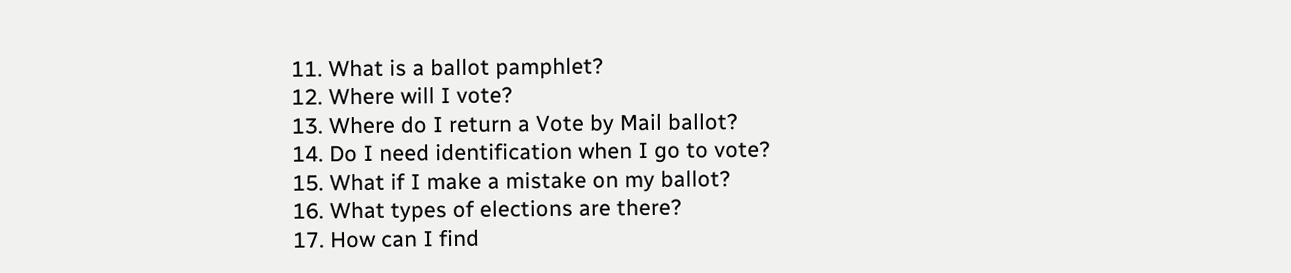11. What is a ballot pamphlet?
12. Where will I vote?
13. Where do I return a Vote by Mail ballot?
14. Do I need identification when I go to vote?
15. What if I make a mistake on my ballot?
16. What types of elections are there?
17. How can I find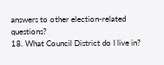answers to other election-related questions?
18. What Council District do I live in?